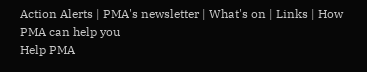Action Alerts | PMA's newsletter | What's on | Links | How PMA can help you
Help PMA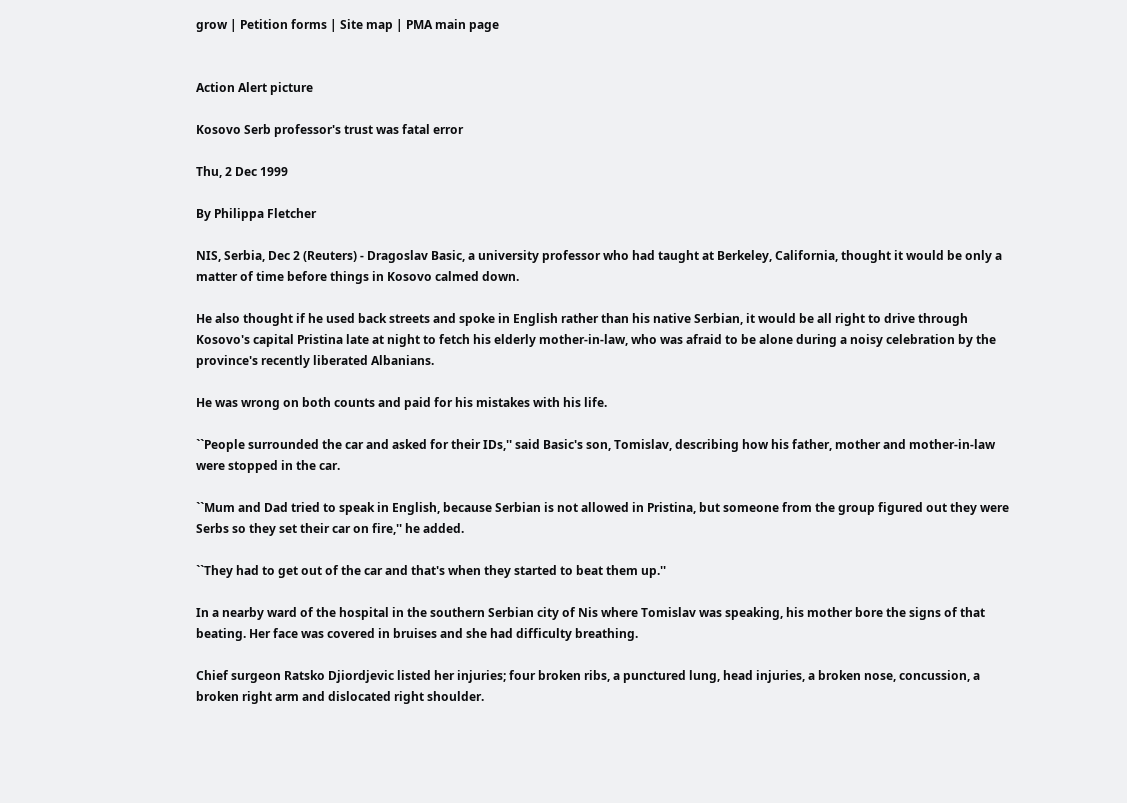grow | Petition forms | Site map | PMA main page


Action Alert picture

Kosovo Serb professor's trust was fatal error

Thu, 2 Dec 1999

By Philippa Fletcher

NIS, Serbia, Dec 2 (Reuters) - Dragoslav Basic, a university professor who had taught at Berkeley, California, thought it would be only a matter of time before things in Kosovo calmed down.

He also thought if he used back streets and spoke in English rather than his native Serbian, it would be all right to drive through Kosovo's capital Pristina late at night to fetch his elderly mother-in-law, who was afraid to be alone during a noisy celebration by the province's recently liberated Albanians.

He was wrong on both counts and paid for his mistakes with his life.

``People surrounded the car and asked for their IDs,'' said Basic's son, Tomislav, describing how his father, mother and mother-in-law were stopped in the car.

``Mum and Dad tried to speak in English, because Serbian is not allowed in Pristina, but someone from the group figured out they were Serbs so they set their car on fire,'' he added.

``They had to get out of the car and that's when they started to beat them up.''

In a nearby ward of the hospital in the southern Serbian city of Nis where Tomislav was speaking, his mother bore the signs of that beating. Her face was covered in bruises and she had difficulty breathing.

Chief surgeon Ratsko Djiordjevic listed her injuries; four broken ribs, a punctured lung, head injuries, a broken nose, concussion, a broken right arm and dislocated right shoulder.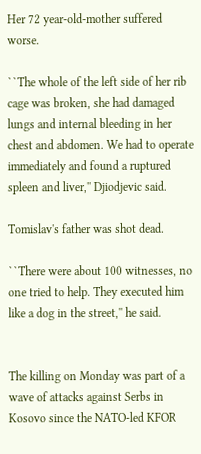Her 72 year-old-mother suffered worse.

``The whole of the left side of her rib cage was broken, she had damaged lungs and internal bleeding in her chest and abdomen. We had to operate immediately and found a ruptured spleen and liver,'' Djiodjevic said.

Tomislav's father was shot dead.

``There were about 100 witnesses, no one tried to help. They executed him like a dog in the street,'' he said.


The killing on Monday was part of a wave of attacks against Serbs in Kosovo since the NATO-led KFOR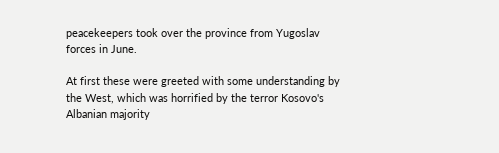peacekeepers took over the province from Yugoslav forces in June.

At first these were greeted with some understanding by the West, which was horrified by the terror Kosovo's Albanian majority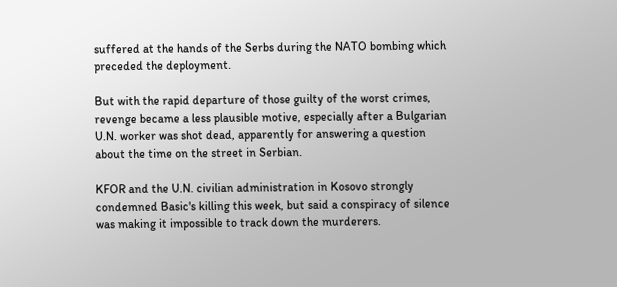suffered at the hands of the Serbs during the NATO bombing which preceded the deployment.

But with the rapid departure of those guilty of the worst crimes, revenge became a less plausible motive, especially after a Bulgarian U.N. worker was shot dead, apparently for answering a question about the time on the street in Serbian.

KFOR and the U.N. civilian administration in Kosovo strongly condemned Basic's killing this week, but said a conspiracy of silence was making it impossible to track down the murderers.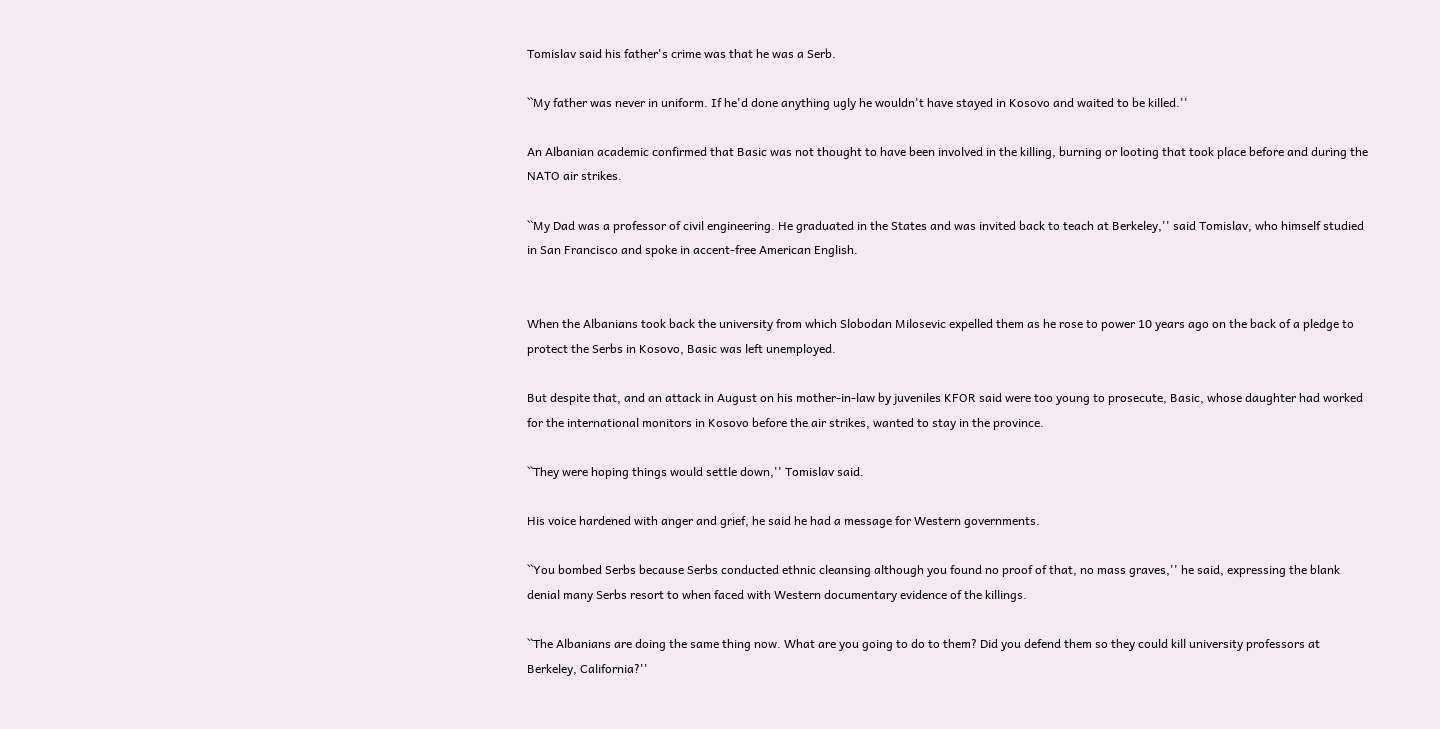Tomislav said his father's crime was that he was a Serb.

``My father was never in uniform. If he'd done anything ugly he wouldn't have stayed in Kosovo and waited to be killed.''

An Albanian academic confirmed that Basic was not thought to have been involved in the killing, burning or looting that took place before and during the NATO air strikes.

``My Dad was a professor of civil engineering. He graduated in the States and was invited back to teach at Berkeley,'' said Tomislav, who himself studied in San Francisco and spoke in accent-free American English.


When the Albanians took back the university from which Slobodan Milosevic expelled them as he rose to power 10 years ago on the back of a pledge to protect the Serbs in Kosovo, Basic was left unemployed.

But despite that, and an attack in August on his mother-in-law by juveniles KFOR said were too young to prosecute, Basic, whose daughter had worked for the international monitors in Kosovo before the air strikes, wanted to stay in the province.

``They were hoping things would settle down,'' Tomislav said.

His voice hardened with anger and grief, he said he had a message for Western governments.

``You bombed Serbs because Serbs conducted ethnic cleansing although you found no proof of that, no mass graves,'' he said, expressing the blank denial many Serbs resort to when faced with Western documentary evidence of the killings.

``The Albanians are doing the same thing now. What are you going to do to them? Did you defend them so they could kill university professors at Berkeley, California?''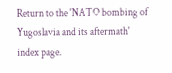Return to the 'NATO bombing of Yugoslavia and its aftermath' index page.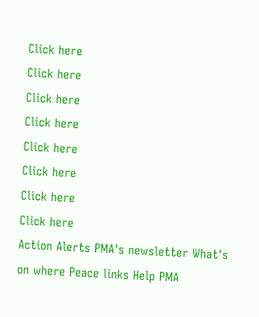Click here
Click here
Click here
Click here
Click here
Click here
Click here
Click here
Action Alerts PMA's newsletter What's on where Peace links Help PMA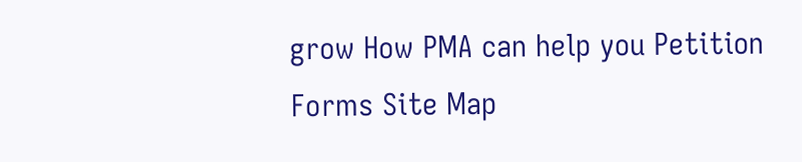grow How PMA can help you Petition Forms Site Map